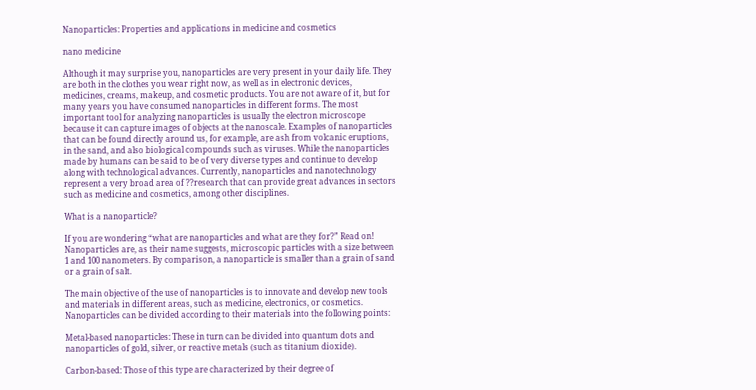Nanoparticles: Properties and applications in medicine and cosmetics

nano medicine

Although it may surprise you, nanoparticles are very present in your daily life. They are both in the clothes you wear right now, as well as in electronic devices, medicines, creams, makeup, and cosmetic products. You are not aware of it, but for many years you have consumed nanoparticles in different forms. The most important tool for analyzing nanoparticles is usually the electron microscope because it can capture images of objects at the nanoscale. Examples of nanoparticles that can be found directly around us, for example, are ash from volcanic eruptions, in the sand, and also biological compounds such as viruses. While the nanoparticles made by humans can be said to be of very diverse types and continue to develop along with technological advances. Currently, nanoparticles and nanotechnology represent a very broad area of ??research that can provide great advances in sectors such as medicine and cosmetics, among other disciplines.

What is a nanoparticle?

If you are wondering “what are nanoparticles and what are they for?” Read on! Nanoparticles are, as their name suggests, microscopic particles with a size between 1 and 100 nanometers. By comparison, a nanoparticle is smaller than a grain of sand or a grain of salt.

The main objective of the use of nanoparticles is to innovate and develop new tools and materials in different areas, such as medicine, electronics, or cosmetics. Nanoparticles can be divided according to their materials into the following points:

Metal-based nanoparticles: These in turn can be divided into quantum dots and nanoparticles of gold, silver, or reactive metals (such as titanium dioxide).

Carbon-based: Those of this type are characterized by their degree of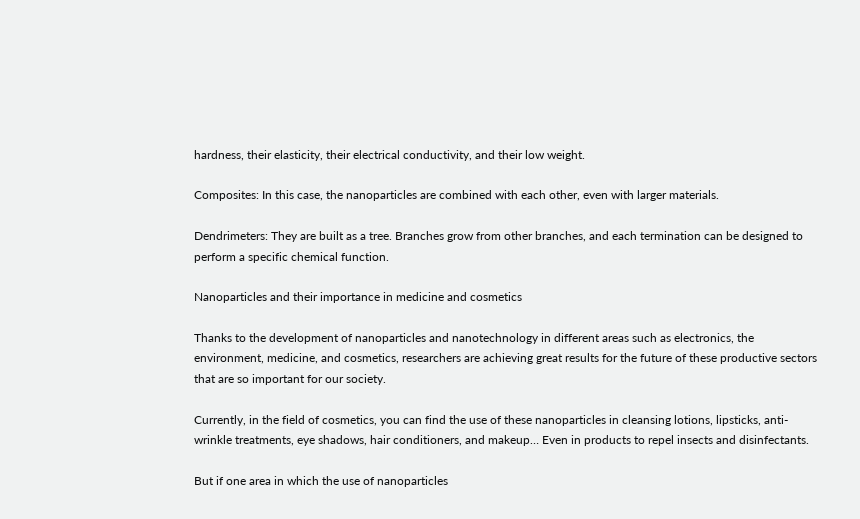hardness, their elasticity, their electrical conductivity, and their low weight.

Composites: In this case, the nanoparticles are combined with each other, even with larger materials.

Dendrimeters: They are built as a tree. Branches grow from other branches, and each termination can be designed to perform a specific chemical function.

Nanoparticles and their importance in medicine and cosmetics

Thanks to the development of nanoparticles and nanotechnology in different areas such as electronics, the environment, medicine, and cosmetics, researchers are achieving great results for the future of these productive sectors that are so important for our society.

Currently, in the field of cosmetics, you can find the use of these nanoparticles in cleansing lotions, lipsticks, anti-wrinkle treatments, eye shadows, hair conditioners, and makeup… Even in products to repel insects and disinfectants.

But if one area in which the use of nanoparticles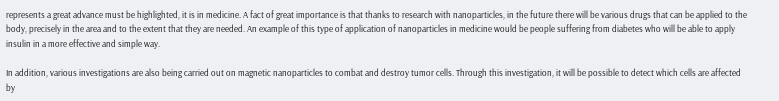represents a great advance must be highlighted, it is in medicine. A fact of great importance is that thanks to research with nanoparticles, in the future there will be various drugs that can be applied to the body, precisely in the area and to the extent that they are needed. An example of this type of application of nanoparticles in medicine would be people suffering from diabetes who will be able to apply insulin in a more effective and simple way.

In addition, various investigations are also being carried out on magnetic nanoparticles to combat and destroy tumor cells. Through this investigation, it will be possible to detect which cells are affected by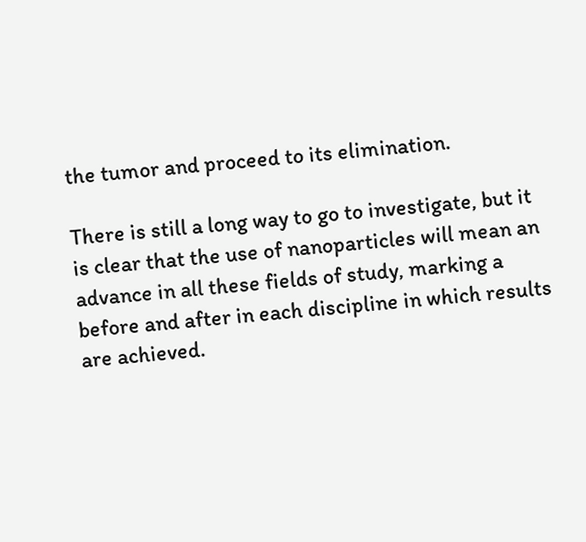the tumor and proceed to its elimination.

There is still a long way to go to investigate, but it is clear that the use of nanoparticles will mean an advance in all these fields of study, marking a before and after in each discipline in which results are achieved.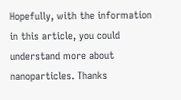Hopefully, with the information in this article, you could understand more about nanoparticles. Thanks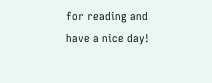for reading and have a nice day!